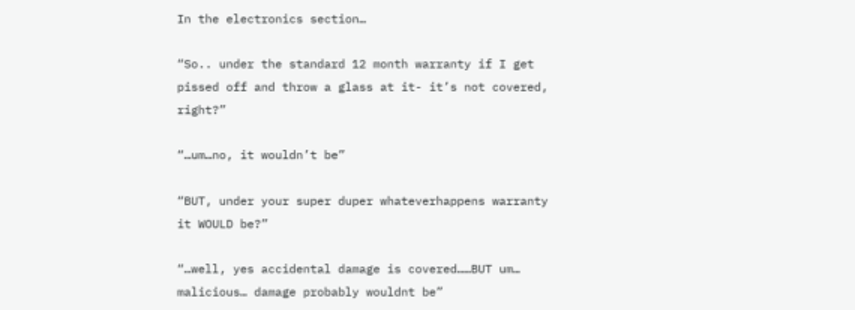In the electronics section…

“So.. under the standard 12 month warranty if I get pissed off and throw a glass at it- it’s not covered, right?”

“…um…no, it wouldn’t be”

“BUT, under your super duper whateverhappens warranty it WOULD be?”

“…well, yes accidental damage is covered……BUT um… malicious… damage probably wouldnt be”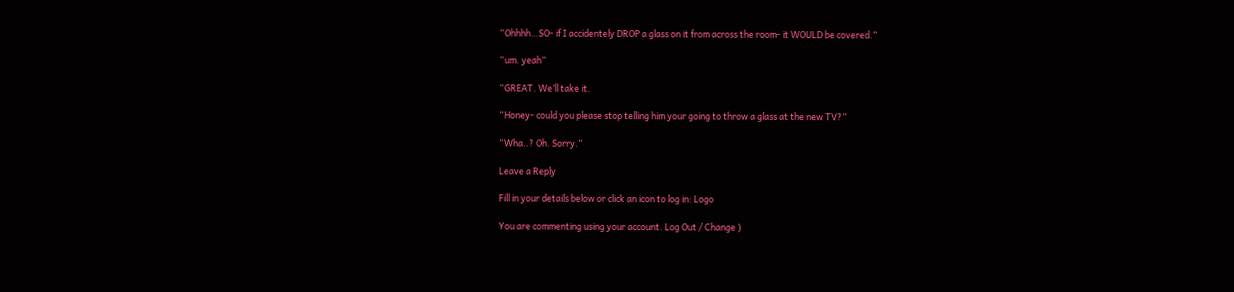“Ohhhh…SO- if I accidentely DROP a glass on it from across the room- it WOULD be covered.”

“um. yeah”

“GREAT. We’ll take it.

“Honey- could you please stop telling him your going to throw a glass at the new TV?”

“Wha..? Oh. Sorry.”

Leave a Reply

Fill in your details below or click an icon to log in: Logo

You are commenting using your account. Log Out / Change )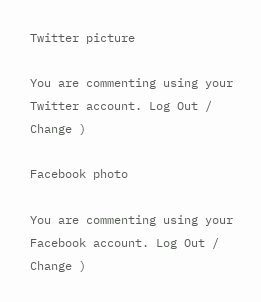Twitter picture

You are commenting using your Twitter account. Log Out / Change )

Facebook photo

You are commenting using your Facebook account. Log Out / Change )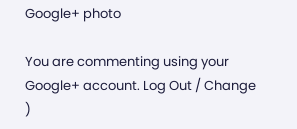Google+ photo

You are commenting using your Google+ account. Log Out / Change )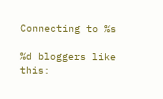Connecting to %s

%d bloggers like this: